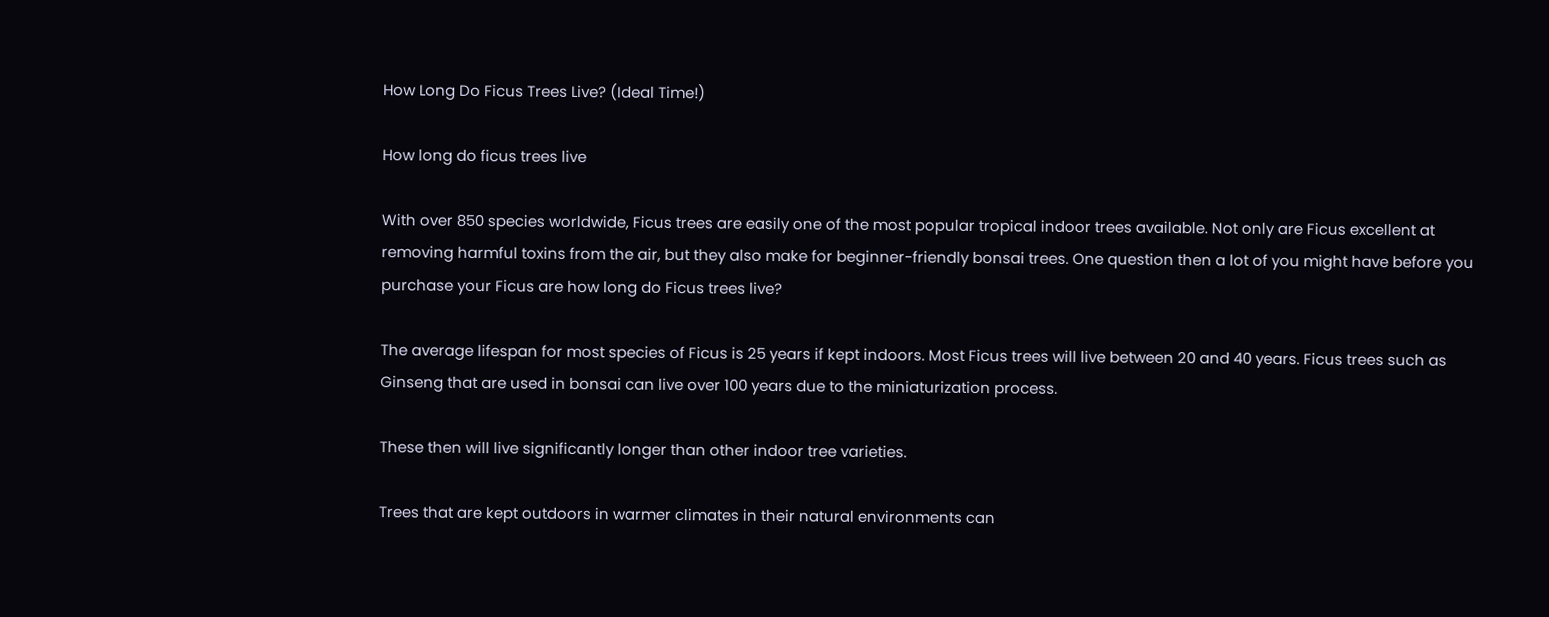How Long Do Ficus Trees Live? (Ideal Time!)

How long do ficus trees live

With over 850 species worldwide, Ficus trees are easily one of the most popular tropical indoor trees available. Not only are Ficus excellent at removing harmful toxins from the air, but they also make for beginner-friendly bonsai trees. One question then a lot of you might have before you purchase your Ficus are how long do Ficus trees live?

The average lifespan for most species of Ficus is 25 years if kept indoors. Most Ficus trees will live between 20 and 40 years. Ficus trees such as Ginseng that are used in bonsai can live over 100 years due to the miniaturization process.

These then will live significantly longer than other indoor tree varieties.

Trees that are kept outdoors in warmer climates in their natural environments can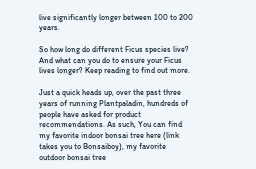live significantly longer between 100 to 200 years.

So how long do different Ficus species live? And what can you do to ensure your Ficus lives longer? Keep reading to find out more.

Just a quick heads up, over the past three years of running Plantpaladin, hundreds of people have asked for product recommendations. As such, You can find my favorite indoor bonsai tree here (link takes you to Bonsaiboy), my favorite outdoor bonsai tree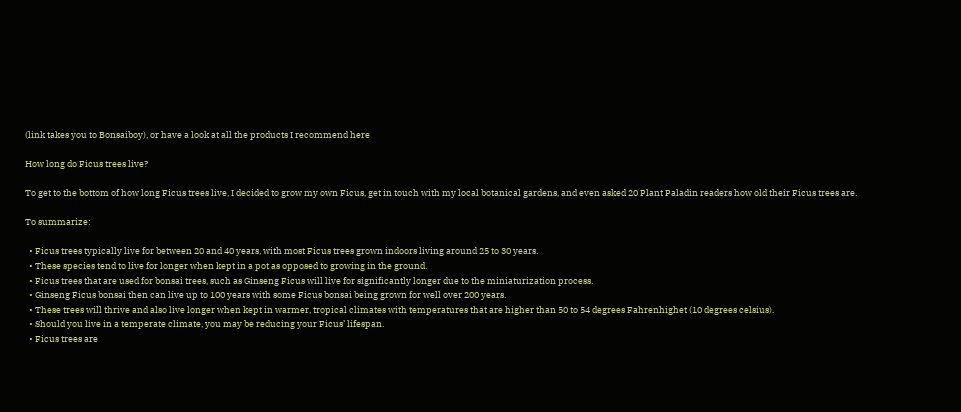(link takes you to Bonsaiboy), or have a look at all the products I recommend here

How long do Ficus trees live?

To get to the bottom of how long Ficus trees live, I decided to grow my own Ficus, get in touch with my local botanical gardens, and even asked 20 Plant Paladin readers how old their Ficus trees are.

To summarize:

  • Ficus trees typically live for between 20 and 40 years, with most Ficus trees grown indoors living around 25 to 30 years.
  • These species tend to live for longer when kept in a pot as opposed to growing in the ground.
  • Ficus trees that are used for bonsai trees, such as Ginseng Ficus will live for significantly longer due to the miniaturization process.
  • Ginseng Ficus bonsai then can live up to 100 years with some Ficus bonsai being grown for well over 200 years.
  • These trees will thrive and also live longer when kept in warmer, tropical climates with temperatures that are higher than 50 to 54 degrees Fahrenhighet (10 degrees celsius).
  • Should you live in a temperate climate, you may be reducing your Ficus’ lifespan.
  • Ficus trees are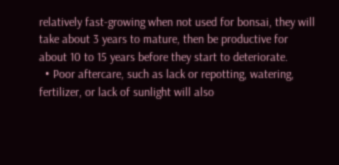relatively fast-growing when not used for bonsai, they will take about 3 years to mature, then be productive for about 10 to 15 years before they start to deteriorate.
  • Poor aftercare, such as lack or repotting, watering, fertilizer, or lack of sunlight will also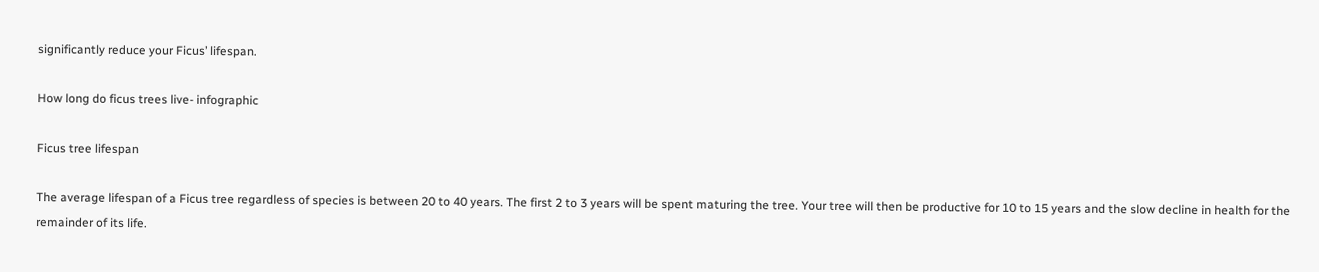significantly reduce your Ficus’ lifespan.

How long do ficus trees live- infographic

Ficus tree lifespan

The average lifespan of a Ficus tree regardless of species is between 20 to 40 years. The first 2 to 3 years will be spent maturing the tree. Your tree will then be productive for 10 to 15 years and the slow decline in health for the remainder of its life.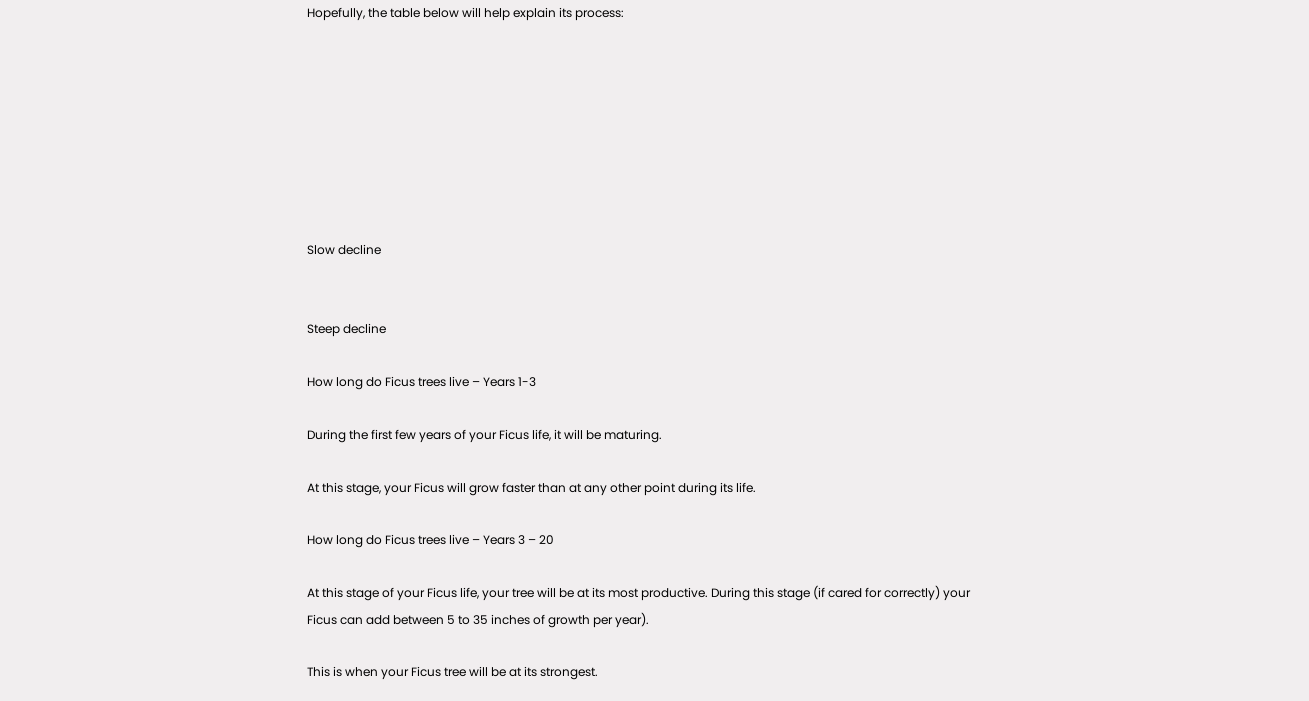Hopefully, the table below will help explain its process:








Slow decline


Steep decline

How long do Ficus trees live – Years 1-3

During the first few years of your Ficus life, it will be maturing.

At this stage, your Ficus will grow faster than at any other point during its life.

How long do Ficus trees live – Years 3 – 20

At this stage of your Ficus life, your tree will be at its most productive. During this stage (if cared for correctly) your Ficus can add between 5 to 35 inches of growth per year).

This is when your Ficus tree will be at its strongest.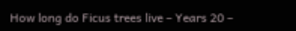How long do Ficus trees live – Years 20 –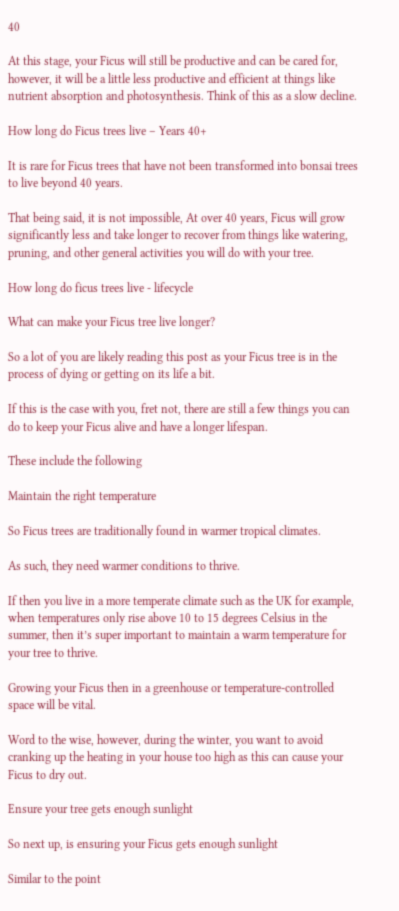40

At this stage, your Ficus will still be productive and can be cared for, however, it will be a little less productive and efficient at things like nutrient absorption and photosynthesis. Think of this as a slow decline.

How long do Ficus trees live – Years 40+

It is rare for Ficus trees that have not been transformed into bonsai trees to live beyond 40 years.

That being said, it is not impossible, At over 40 years, Ficus will grow significantly less and take longer to recover from things like watering, pruning, and other general activities you will do with your tree.

How long do ficus trees live - lifecycle

What can make your Ficus tree live longer?

So a lot of you are likely reading this post as your Ficus tree is in the process of dying or getting on its life a bit.

If this is the case with you, fret not, there are still a few things you can do to keep your Ficus alive and have a longer lifespan.

These include the following

Maintain the right temperature

So Ficus trees are traditionally found in warmer tropical climates.

As such, they need warmer conditions to thrive.

If then you live in a more temperate climate such as the UK for example, when temperatures only rise above 10 to 15 degrees Celsius in the summer, then it’s super important to maintain a warm temperature for your tree to thrive.

Growing your Ficus then in a greenhouse or temperature-controlled space will be vital.

Word to the wise, however, during the winter, you want to avoid cranking up the heating in your house too high as this can cause your Ficus to dry out.

Ensure your tree gets enough sunlight

So next up, is ensuring your Ficus gets enough sunlight

Similar to the point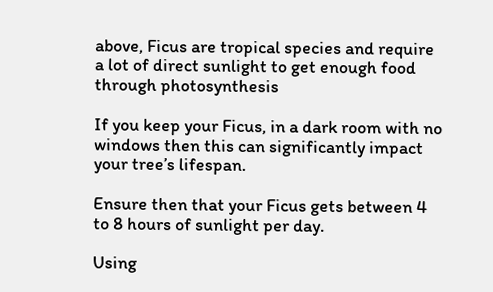above, Ficus are tropical species and require a lot of direct sunlight to get enough food through photosynthesis

If you keep your Ficus, in a dark room with no windows then this can significantly impact your tree’s lifespan.

Ensure then that your Ficus gets between 4 to 8 hours of sunlight per day.

Using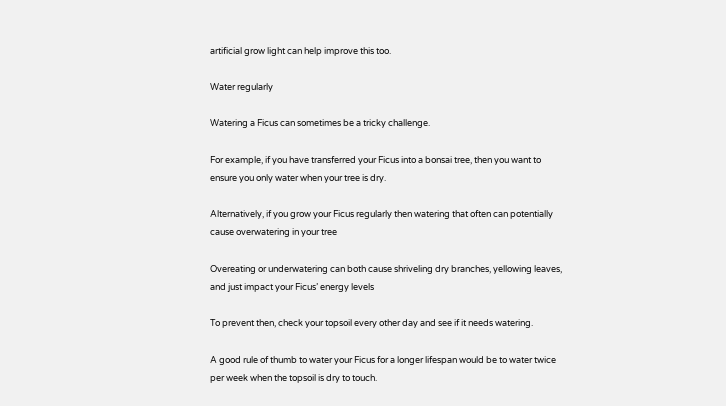artificial grow light can help improve this too.

Water regularly

Watering a Ficus can sometimes be a tricky challenge.

For example, if you have transferred your Ficus into a bonsai tree, then you want to ensure you only water when your tree is dry.

Alternatively, if you grow your Ficus regularly then watering that often can potentially cause overwatering in your tree

Overeating or underwatering can both cause shriveling dry branches, yellowing leaves, and just impact your Ficus’ energy levels

To prevent then, check your topsoil every other day and see if it needs watering.

A good rule of thumb to water your Ficus for a longer lifespan would be to water twice per week when the topsoil is dry to touch.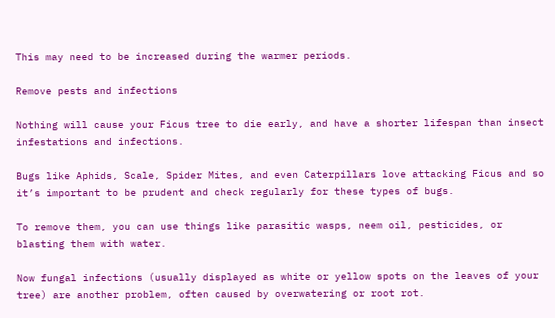This may need to be increased during the warmer periods.

Remove pests and infections

Nothing will cause your Ficus tree to die early, and have a shorter lifespan than insect infestations and infections.

Bugs like Aphids, Scale, Spider Mites, and even Caterpillars love attacking Ficus and so it’s important to be prudent and check regularly for these types of bugs.

To remove them, you can use things like parasitic wasps, neem oil, pesticides, or blasting them with water.

Now fungal infections (usually displayed as white or yellow spots on the leaves of your tree) are another problem, often caused by overwatering or root rot.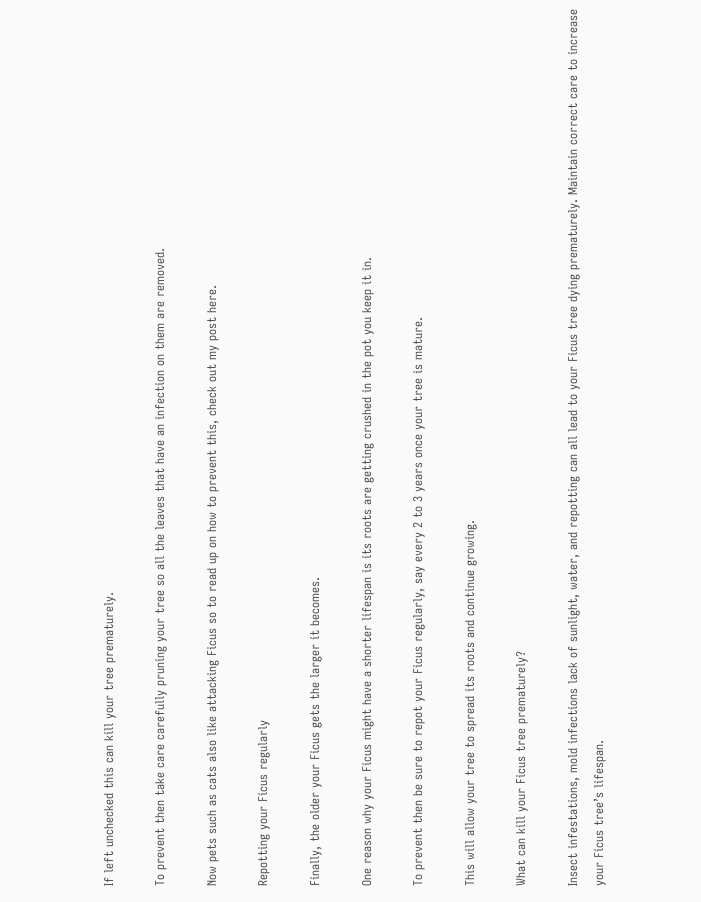If left unchecked this can kill your tree prematurely.

To prevent then take care carefully pruning your tree so all the leaves that have an infection on them are removed.

Now pets such as cats also like attacking Ficus so to read up on how to prevent this, check out my post here.

Repotting your Ficus regularly

Finally, the older your Ficus gets the larger it becomes.

One reason why your Ficus might have a shorter lifespan is its roots are getting crushed in the pot you keep it in.

To prevent then be sure to repot your Ficus regularly, say every 2 to 3 years once your tree is mature.

This will allow your tree to spread its roots and continue growing.

What can kill your Ficus tree prematurely?

Insect infestations, mold infections lack of sunlight, water, and repotting can all lead to your Ficus tree dying prematurely. Maintain correct care to increase your Ficus tree’s lifespan.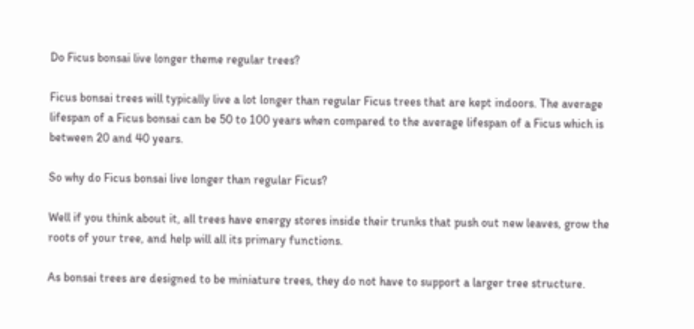Do Ficus bonsai live longer theme regular trees?

Ficus bonsai trees will typically live a lot longer than regular Ficus trees that are kept indoors. The average lifespan of a Ficus bonsai can be 50 to 100 years when compared to the average lifespan of a Ficus which is between 20 and 40 years.

So why do Ficus bonsai live longer than regular Ficus?

Well if you think about it, all trees have energy stores inside their trunks that push out new leaves, grow the roots of your tree, and help will all its primary functions.

As bonsai trees are designed to be miniature trees, they do not have to support a larger tree structure.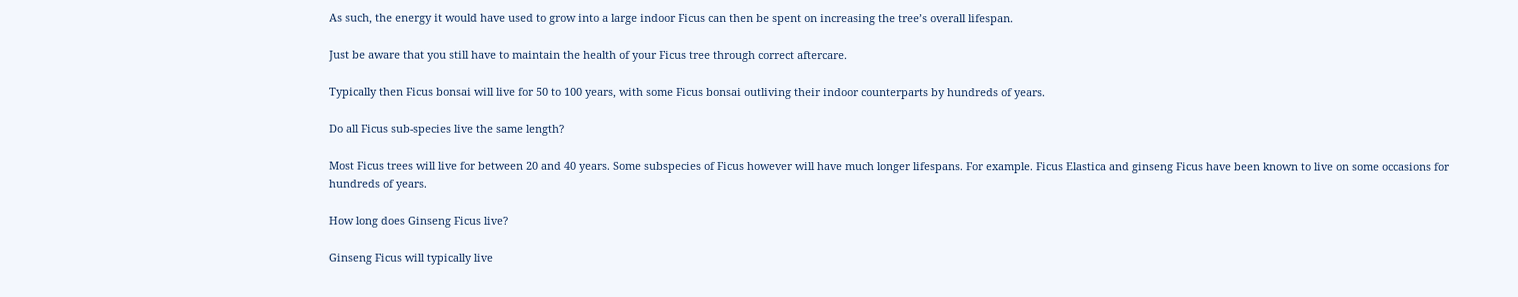As such, the energy it would have used to grow into a large indoor Ficus can then be spent on increasing the tree’s overall lifespan.

Just be aware that you still have to maintain the health of your Ficus tree through correct aftercare.

Typically then Ficus bonsai will live for 50 to 100 years, with some Ficus bonsai outliving their indoor counterparts by hundreds of years.

Do all Ficus sub-species live the same length?

Most Ficus trees will live for between 20 and 40 years. Some subspecies of Ficus however will have much longer lifespans. For example. Ficus Elastica and ginseng Ficus have been known to live on some occasions for hundreds of years.

How long does Ginseng Ficus live?

Ginseng Ficus will typically live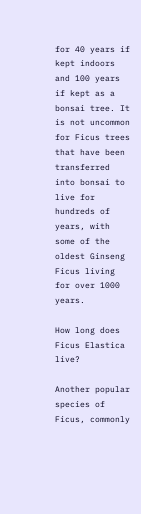for 40 years if kept indoors and 100 years if kept as a bonsai tree. It is not uncommon for Ficus trees that have been transferred into bonsai to live for hundreds of years, with some of the oldest Ginseng Ficus living for over 1000 years.

How long does Ficus Elastica live?

Another popular species of Ficus, commonly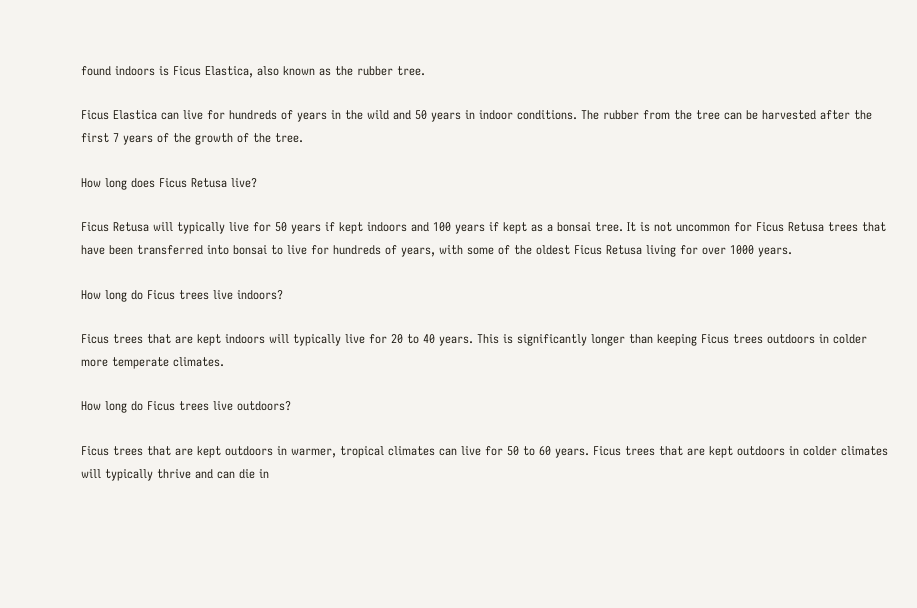found indoors is Ficus Elastica, also known as the rubber tree.

Ficus Elastica can live for hundreds of years in the wild and 50 years in indoor conditions. The rubber from the tree can be harvested after the first 7 years of the growth of the tree.

How long does Ficus Retusa live?

Ficus Retusa will typically live for 50 years if kept indoors and 100 years if kept as a bonsai tree. It is not uncommon for Ficus Retusa trees that have been transferred into bonsai to live for hundreds of years, with some of the oldest Ficus Retusa living for over 1000 years.

How long do Ficus trees live indoors?

Ficus trees that are kept indoors will typically live for 20 to 40 years. This is significantly longer than keeping Ficus trees outdoors in colder more temperate climates.

How long do Ficus trees live outdoors?

Ficus trees that are kept outdoors in warmer, tropical climates can live for 50 to 60 years. Ficus trees that are kept outdoors in colder climates will typically thrive and can die in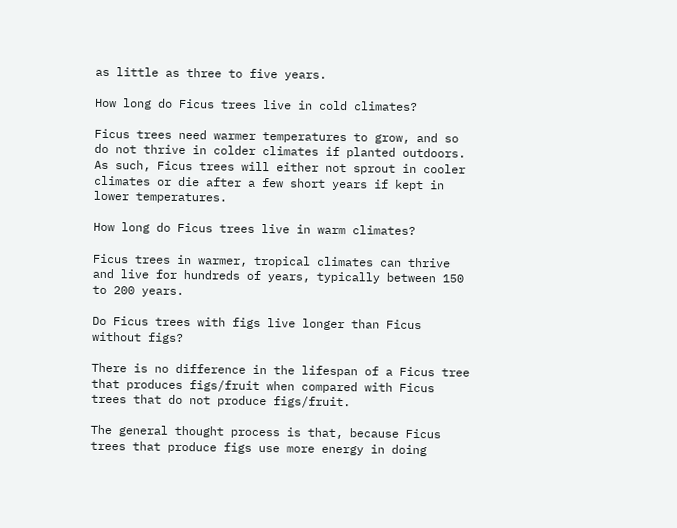as little as three to five years.

How long do Ficus trees live in cold climates?

Ficus trees need warmer temperatures to grow, and so do not thrive in colder climates if planted outdoors. As such, Ficus trees will either not sprout in cooler climates or die after a few short years if kept in lower temperatures.

How long do Ficus trees live in warm climates?

Ficus trees in warmer, tropical climates can thrive and live for hundreds of years, typically between 150 to 200 years.

Do Ficus trees with figs live longer than Ficus without figs?

There is no difference in the lifespan of a Ficus tree that produces figs/fruit when compared with Ficus trees that do not produce figs/fruit.

The general thought process is that, because Ficus trees that produce figs use more energy in doing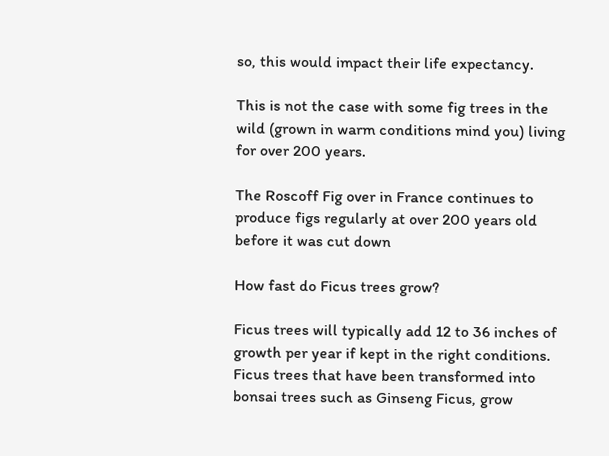so, this would impact their life expectancy.

This is not the case with some fig trees in the wild (grown in warm conditions mind you) living for over 200 years.

The Roscoff Fig over in France continues to produce figs regularly at over 200 years old before it was cut down

How fast do Ficus trees grow?

Ficus trees will typically add 12 to 36 inches of growth per year if kept in the right conditions. Ficus trees that have been transformed into bonsai trees such as Ginseng Ficus, grow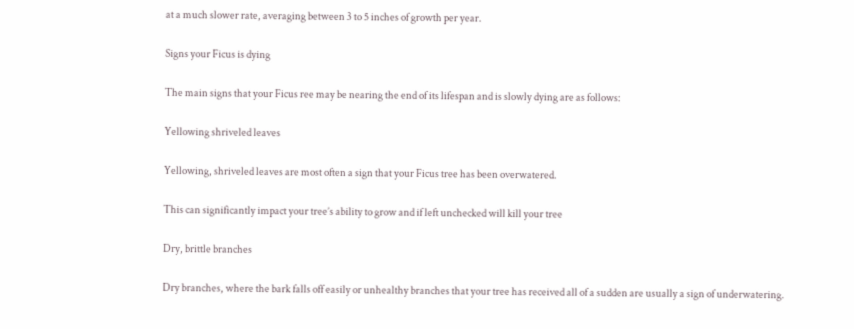at a much slower rate, averaging between 3 to 5 inches of growth per year.

Signs your Ficus is dying

The main signs that your Ficus ree may be nearing the end of its lifespan and is slowly dying are as follows:

Yellowing shriveled leaves

Yellowing, shriveled leaves are most often a sign that your Ficus tree has been overwatered.

This can significantly impact your tree’s ability to grow and if left unchecked will kill your tree

Dry, brittle branches

Dry branches, where the bark falls off easily or unhealthy branches that your tree has received all of a sudden are usually a sign of underwatering.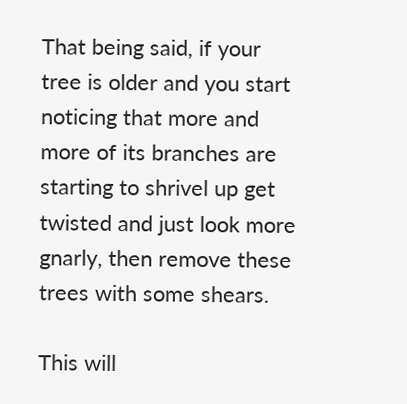That being said, if your tree is older and you start noticing that more and more of its branches are starting to shrivel up get twisted and just look more gnarly, then remove these trees with some shears.

This will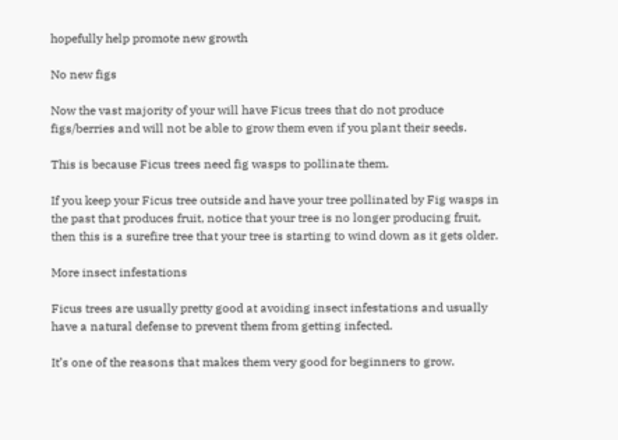hopefully help promote new growth

No new figs

Now the vast majority of your will have Ficus trees that do not produce figs/berries and will not be able to grow them even if you plant their seeds.

This is because Ficus trees need fig wasps to pollinate them.

If you keep your Ficus tree outside and have your tree pollinated by Fig wasps in the past that produces fruit, notice that your tree is no longer producing fruit, then this is a surefire tree that your tree is starting to wind down as it gets older.

More insect infestations

Ficus trees are usually pretty good at avoiding insect infestations and usually have a natural defense to prevent them from getting infected.

It’s one of the reasons that makes them very good for beginners to grow.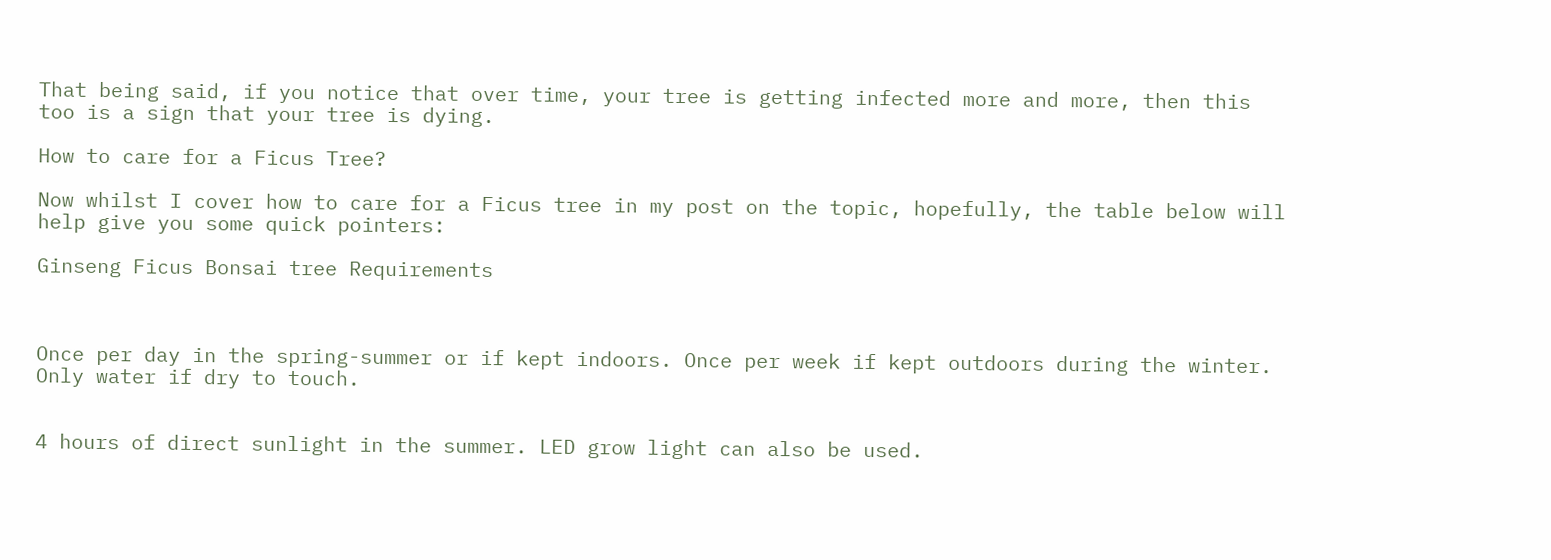That being said, if you notice that over time, your tree is getting infected more and more, then this too is a sign that your tree is dying.

How to care for a Ficus Tree?

Now whilst I cover how to care for a Ficus tree in my post on the topic, hopefully, the table below will help give you some quick pointers:

Ginseng Ficus Bonsai tree Requirements



Once per day in the spring-summer or if kept indoors. Once per week if kept outdoors during the winter. Only water if dry to touch.


4 hours of direct sunlight in the summer. LED grow light can also be used.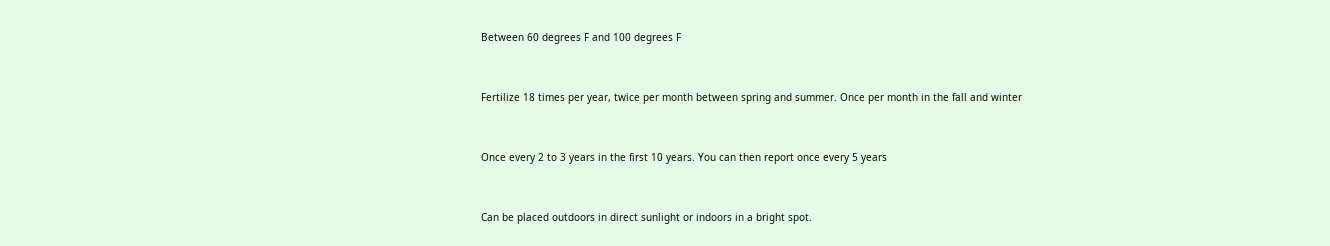Between 60 degrees F and 100 degrees F


Fertilize 18 times per year, twice per month between spring and summer. Once per month in the fall and winter


Once every 2 to 3 years in the first 10 years. You can then report once every 5 years


Can be placed outdoors in direct sunlight or indoors in a bright spot.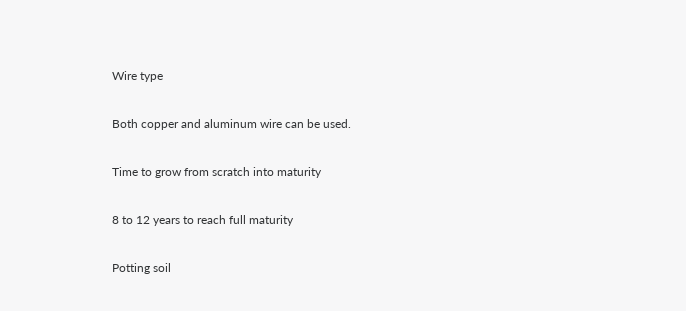Wire type

Both copper and aluminum wire can be used.

Time to grow from scratch into maturity

8 to 12 years to reach full maturity

Potting soil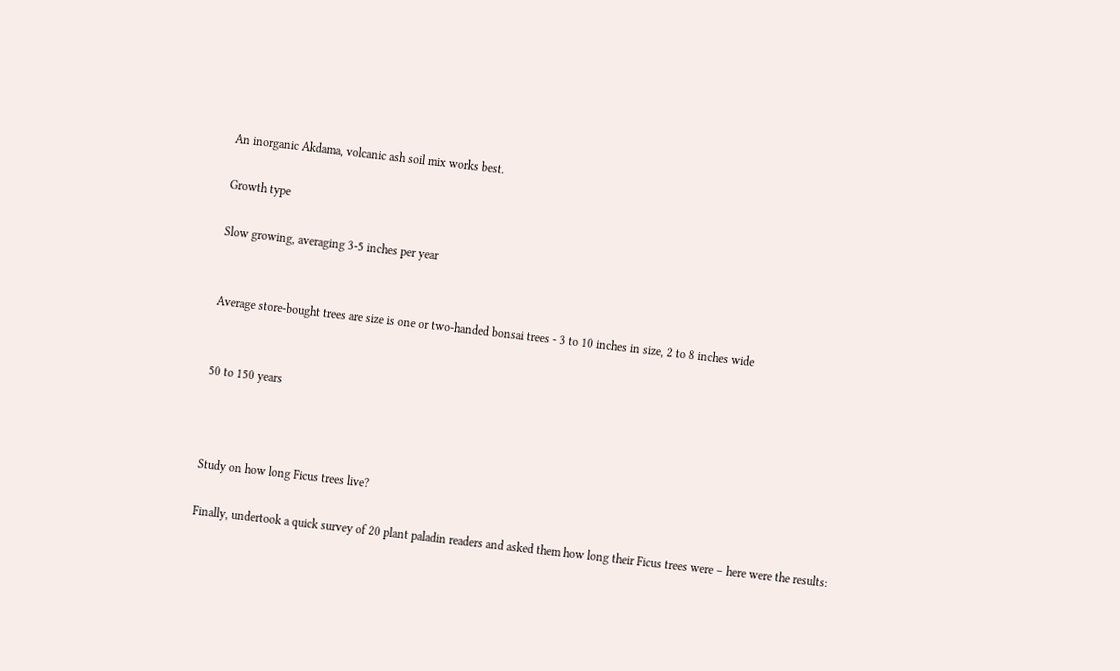An inorganic Akdama, volcanic ash soil mix works best.

Growth type

Slow growing, averaging 3-5 inches per year


Average store-bought trees are size is one or two-handed bonsai trees - 3 to 10 inches in size, 2 to 8 inches wide


50 to 150 years



Study on how long Ficus trees live?

Finally, undertook a quick survey of 20 plant paladin readers and asked them how long their Ficus trees were – here were the results: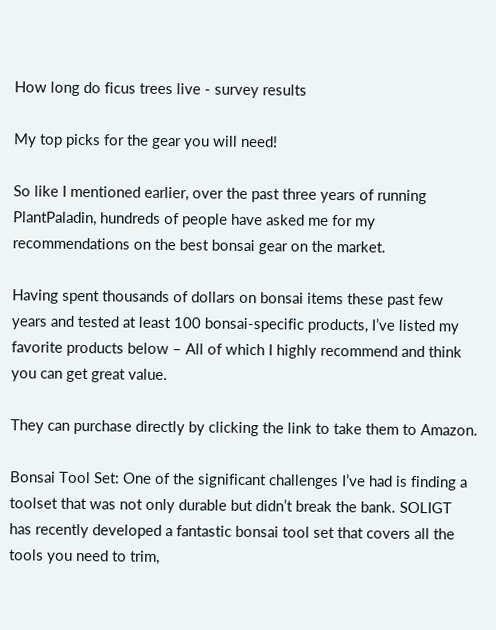How long do ficus trees live - survey results

My top picks for the gear you will need!

So like I mentioned earlier, over the past three years of running PlantPaladin, hundreds of people have asked me for my recommendations on the best bonsai gear on the market.

Having spent thousands of dollars on bonsai items these past few years and tested at least 100 bonsai-specific products, I’ve listed my favorite products below – All of which I highly recommend and think you can get great value.

They can purchase directly by clicking the link to take them to Amazon.

Bonsai Tool Set: One of the significant challenges I’ve had is finding a toolset that was not only durable but didn’t break the bank. SOLIGT has recently developed a fantastic bonsai tool set that covers all the tools you need to trim,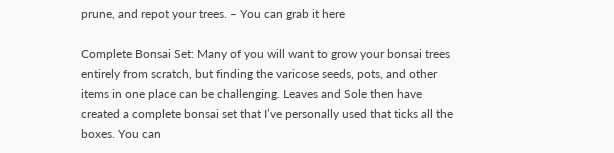prune, and repot your trees. – You can grab it here

Complete Bonsai Set: Many of you will want to grow your bonsai trees entirely from scratch, but finding the varicose seeds, pots, and other items in one place can be challenging. Leaves and Sole then have created a complete bonsai set that I’ve personally used that ticks all the boxes. You can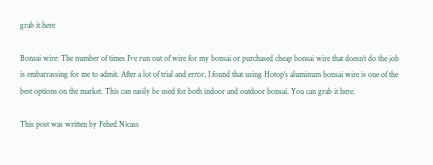grab it here

Bonsai wire: The number of times I’ve run out of wire for my bonsai or purchased cheap bonsai wire that doesn’t do the job is embarrassing for me to admit. After a lot of trial and error, I found that using Hotop’s aluminum bonsai wire is one of the best options on the market. This can easily be used for both indoor and outdoor bonsai. You can grab it here.

This post was written by Fehed Nicass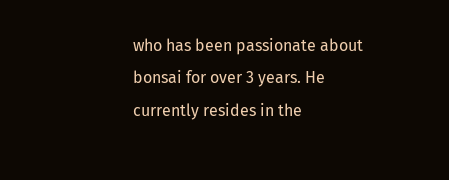who has been passionate about bonsai for over 3 years. He currently resides in the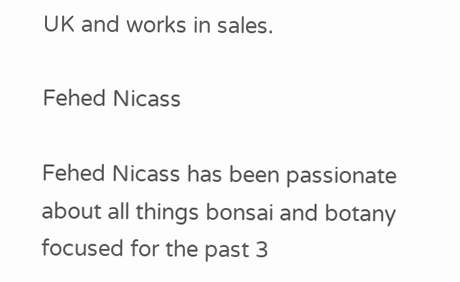UK and works in sales.

Fehed Nicass

Fehed Nicass has been passionate about all things bonsai and botany focused for the past 3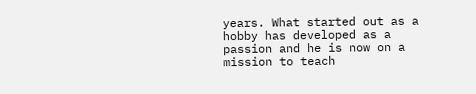years. What started out as a hobby has developed as a passion and he is now on a mission to teach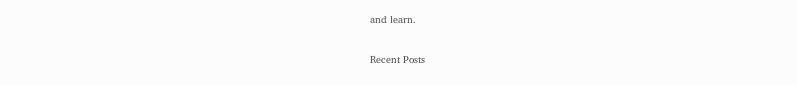and learn.

Recent Posts